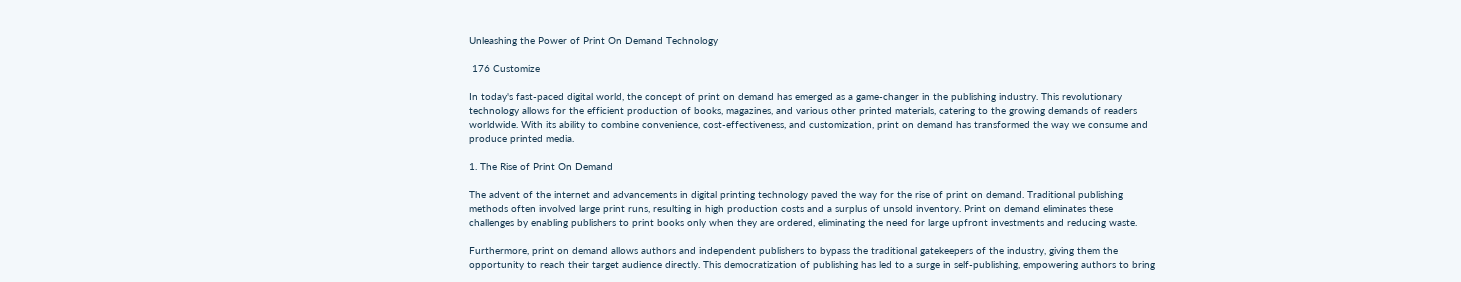Unleashing the Power of Print On Demand Technology

 176 Customize

In today's fast-paced digital world, the concept of print on demand has emerged as a game-changer in the publishing industry. This revolutionary technology allows for the efficient production of books, magazines, and various other printed materials, catering to the growing demands of readers worldwide. With its ability to combine convenience, cost-effectiveness, and customization, print on demand has transformed the way we consume and produce printed media.

1. The Rise of Print On Demand

The advent of the internet and advancements in digital printing technology paved the way for the rise of print on demand. Traditional publishing methods often involved large print runs, resulting in high production costs and a surplus of unsold inventory. Print on demand eliminates these challenges by enabling publishers to print books only when they are ordered, eliminating the need for large upfront investments and reducing waste.

Furthermore, print on demand allows authors and independent publishers to bypass the traditional gatekeepers of the industry, giving them the opportunity to reach their target audience directly. This democratization of publishing has led to a surge in self-publishing, empowering authors to bring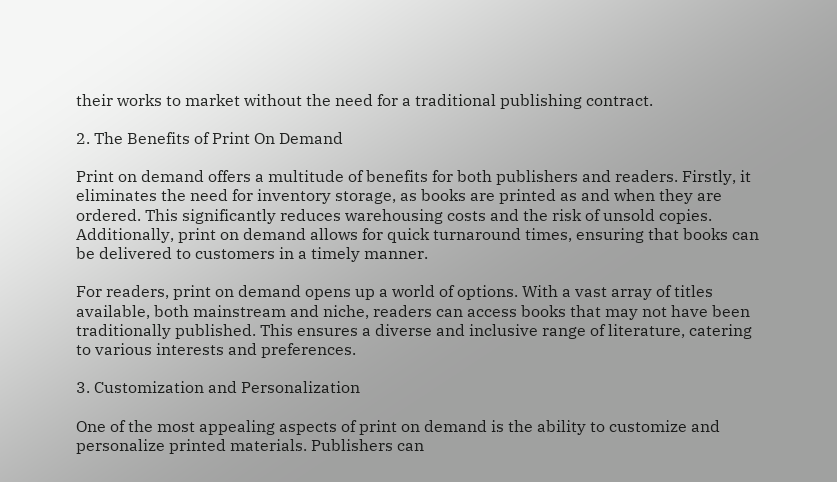their works to market without the need for a traditional publishing contract.

2. The Benefits of Print On Demand

Print on demand offers a multitude of benefits for both publishers and readers. Firstly, it eliminates the need for inventory storage, as books are printed as and when they are ordered. This significantly reduces warehousing costs and the risk of unsold copies. Additionally, print on demand allows for quick turnaround times, ensuring that books can be delivered to customers in a timely manner.

For readers, print on demand opens up a world of options. With a vast array of titles available, both mainstream and niche, readers can access books that may not have been traditionally published. This ensures a diverse and inclusive range of literature, catering to various interests and preferences.

3. Customization and Personalization

One of the most appealing aspects of print on demand is the ability to customize and personalize printed materials. Publishers can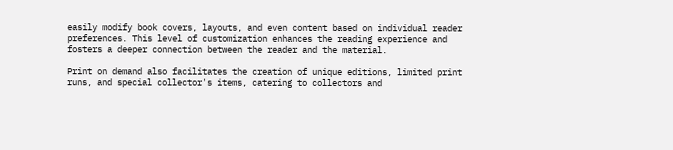easily modify book covers, layouts, and even content based on individual reader preferences. This level of customization enhances the reading experience and fosters a deeper connection between the reader and the material.

Print on demand also facilitates the creation of unique editions, limited print runs, and special collector's items, catering to collectors and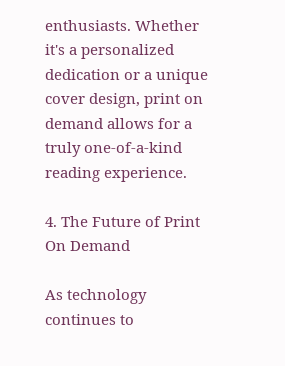enthusiasts. Whether it's a personalized dedication or a unique cover design, print on demand allows for a truly one-of-a-kind reading experience.

4. The Future of Print On Demand

As technology continues to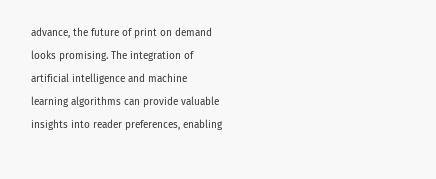advance, the future of print on demand looks promising. The integration of artificial intelligence and machine learning algorithms can provide valuable insights into reader preferences, enabling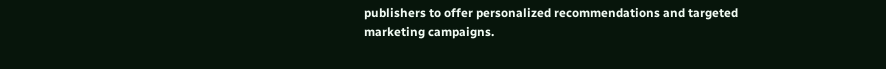publishers to offer personalized recommendations and targeted marketing campaigns.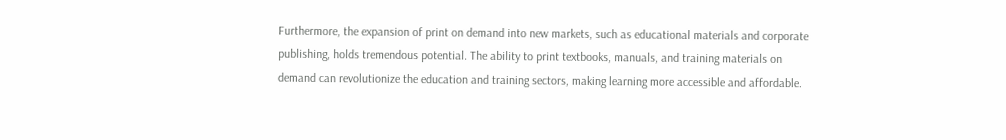Furthermore, the expansion of print on demand into new markets, such as educational materials and corporate publishing, holds tremendous potential. The ability to print textbooks, manuals, and training materials on demand can revolutionize the education and training sectors, making learning more accessible and affordable.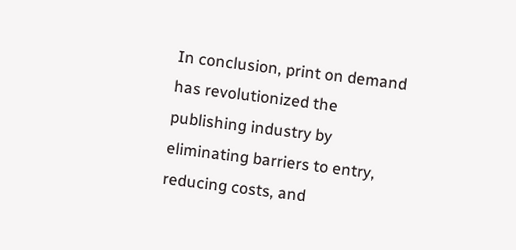In conclusion, print on demand has revolutionized the publishing industry by eliminating barriers to entry, reducing costs, and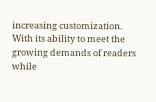increasing customization. With its ability to meet the growing demands of readers while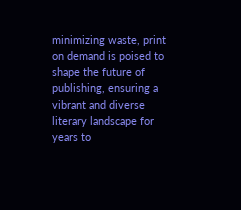minimizing waste, print on demand is poised to shape the future of publishing, ensuring a vibrant and diverse literary landscape for years to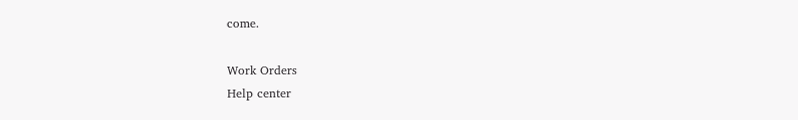come.

Work Orders
Help center